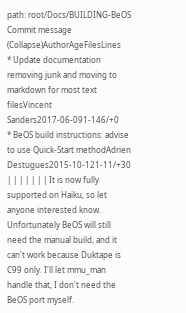path: root/Docs/BUILDING-BeOS
Commit message (Collapse)AuthorAgeFilesLines
* Update documentation removing junk and moving to markdown for most text filesVincent Sanders2017-06-091-146/+0
* BeOS build instructions: advise to use Quick-Start methodAdrien Destugues2015-10-121-11/+30
| | | | | | | It is now fully supported on Haiku, so let anyone interested know. Unfortunately BeOS will still need the manual build, and it can't work because Duktape is C99 only. I'll let mmu_man handle that, I don't need the BeOS port myself.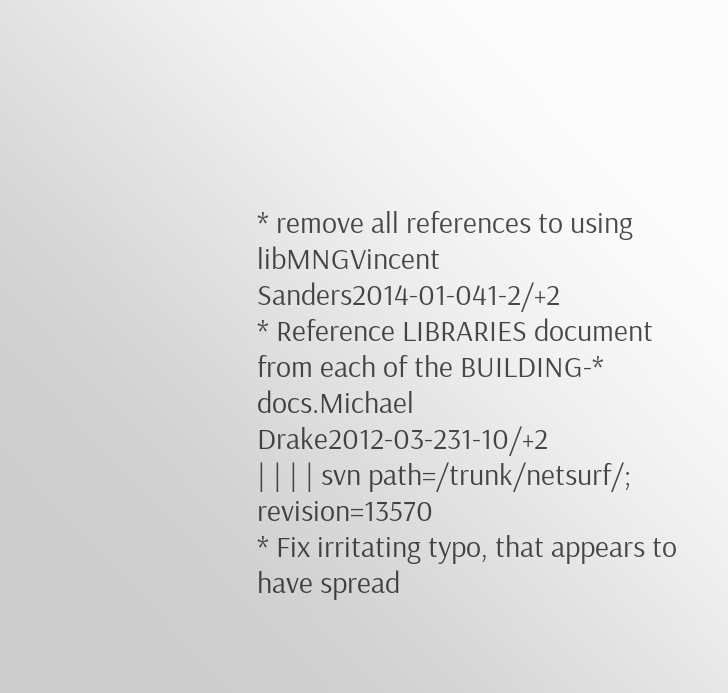* remove all references to using libMNGVincent Sanders2014-01-041-2/+2
* Reference LIBRARIES document from each of the BUILDING-* docs.Michael Drake2012-03-231-10/+2
| | | | svn path=/trunk/netsurf/; revision=13570
* Fix irritating typo, that appears to have spread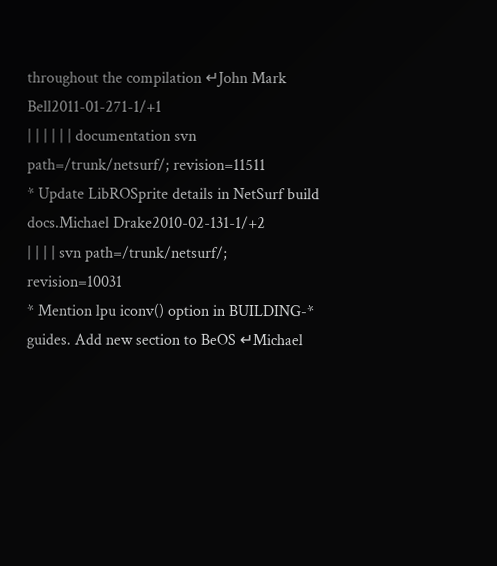throughout the compilation ↵John Mark Bell2011-01-271-1/+1
| | | | | | documentation svn path=/trunk/netsurf/; revision=11511
* Update LibROSprite details in NetSurf build docs.Michael Drake2010-02-131-1/+2
| | | | svn path=/trunk/netsurf/; revision=10031
* Mention lpu iconv() option in BUILDING-* guides. Add new section to BeOS ↵Michael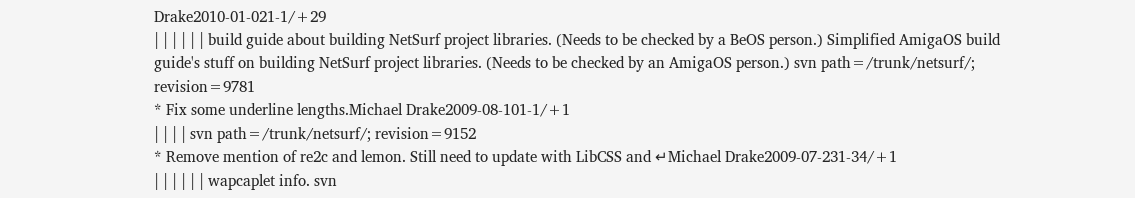Drake2010-01-021-1/+29
| | | | | | build guide about building NetSurf project libraries. (Needs to be checked by a BeOS person.) Simplified AmigaOS build guide's stuff on building NetSurf project libraries. (Needs to be checked by an AmigaOS person.) svn path=/trunk/netsurf/; revision=9781
* Fix some underline lengths.Michael Drake2009-08-101-1/+1
| | | | svn path=/trunk/netsurf/; revision=9152
* Remove mention of re2c and lemon. Still need to update with LibCSS and ↵Michael Drake2009-07-231-34/+1
| | | | | | wapcaplet info. svn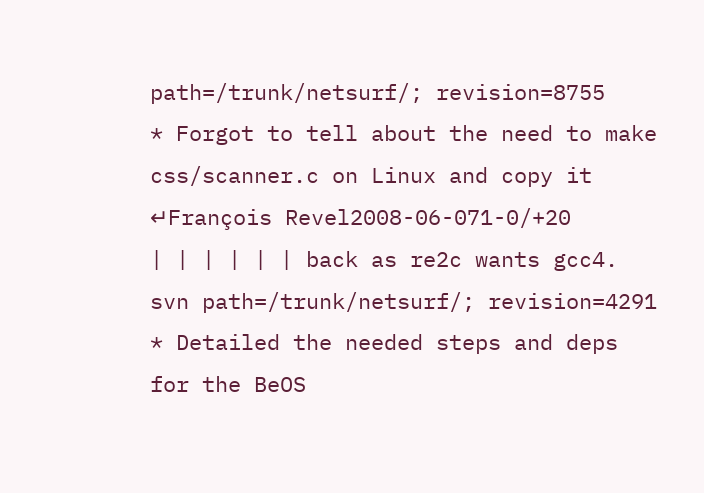path=/trunk/netsurf/; revision=8755
* Forgot to tell about the need to make css/scanner.c on Linux and copy it ↵François Revel2008-06-071-0/+20
| | | | | | back as re2c wants gcc4. svn path=/trunk/netsurf/; revision=4291
* Detailed the needed steps and deps for the BeOS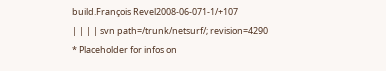build.François Revel2008-06-071-1/+107
| | | | svn path=/trunk/netsurf/; revision=4290
* Placeholder for infos on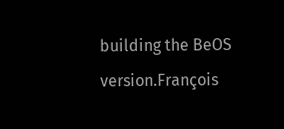building the BeOS version.François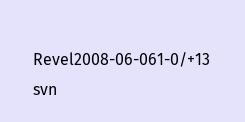Revel2008-06-061-0/+13
svn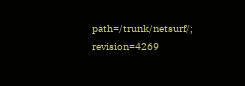path=/trunk/netsurf/; revision=4269